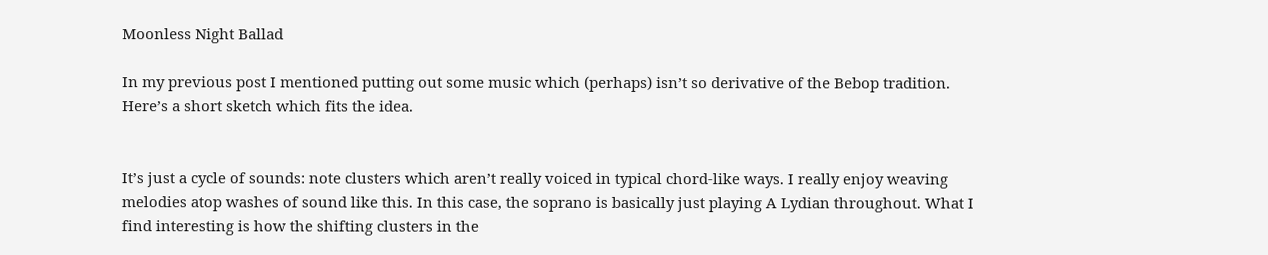Moonless Night Ballad

In my previous post I mentioned putting out some music which (perhaps) isn’t so derivative of the Bebop tradition. Here’s a short sketch which fits the idea.


It’s just a cycle of sounds: note clusters which aren’t really voiced in typical chord-like ways. I really enjoy weaving melodies atop washes of sound like this. In this case, the soprano is basically just playing A Lydian throughout. What I find interesting is how the shifting clusters in the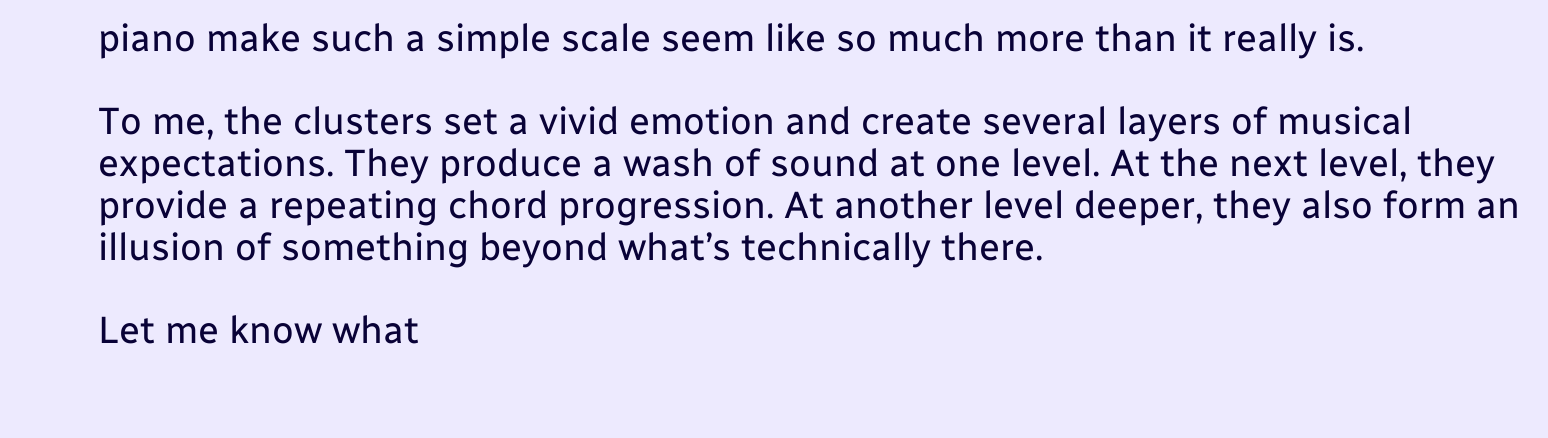piano make such a simple scale seem like so much more than it really is.

To me, the clusters set a vivid emotion and create several layers of musical expectations. They produce a wash of sound at one level. At the next level, they provide a repeating chord progression. At another level deeper, they also form an illusion of something beyond what’s technically there.

Let me know what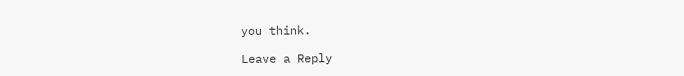you think.

Leave a Reply